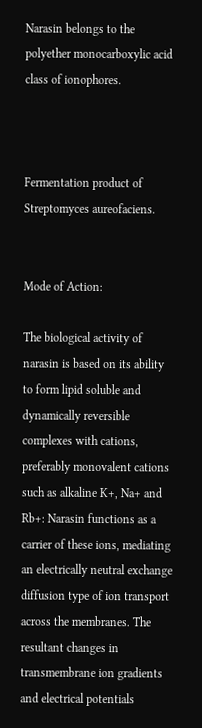Narasin belongs to the polyether monocarboxylic acid class of ionophores.



Fermentation product of Streptomyces aureofaciens.


Mode of Action:

The biological activity of narasin is based on its ability to form lipid soluble and dynamically reversible complexes with cations, preferably monovalent cations such as alkaline K+, Na+ and Rb+: Narasin functions as a carrier of these ions, mediating an electrically neutral exchange diffusion type of ion transport across the membranes. The resultant changes in transmembrane ion gradients and electrical potentials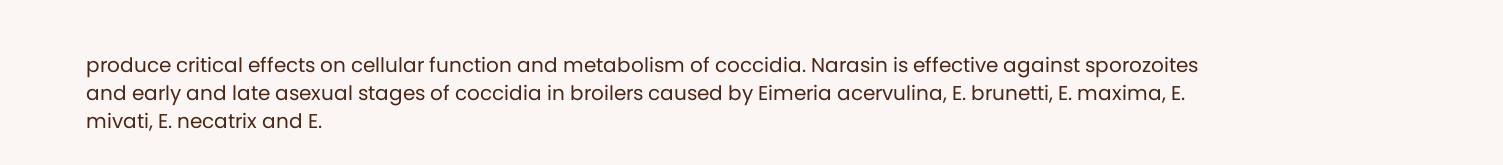produce critical effects on cellular function and metabolism of coccidia. Narasin is effective against sporozoites and early and late asexual stages of coccidia in broilers caused by Eimeria acervulina, E. brunetti, E. maxima, E. mivati, E. necatrix and E.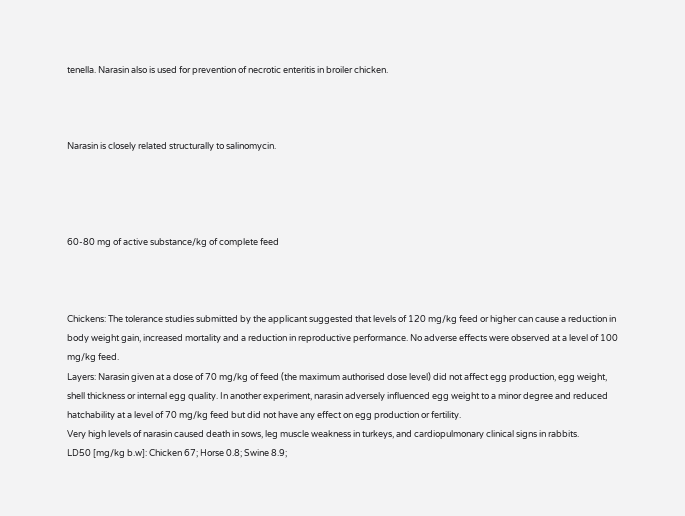tenella. Narasin also is used for prevention of necrotic enteritis in broiler chicken.



Narasin is closely related structurally to salinomycin.




60-80 mg of active substance/kg of complete feed



Chickens: The tolerance studies submitted by the applicant suggested that levels of 120 mg/kg feed or higher can cause a reduction in body weight gain, increased mortality and a reduction in reproductive performance. No adverse effects were observed at a level of 100 mg/kg feed.
Layers: Narasin given at a dose of 70 mg/kg of feed (the maximum authorised dose level) did not affect egg production, egg weight, shell thickness or internal egg quality. In another experiment, narasin adversely influenced egg weight to a minor degree and reduced hatchability at a level of 70 mg/kg feed but did not have any effect on egg production or fertility.
Very high levels of narasin caused death in sows, leg muscle weakness in turkeys, and cardiopulmonary clinical signs in rabbits.
LD50 [mg/kg b.w]: Chicken 67; Horse 0.8; Swine 8.9;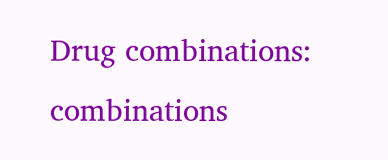Drug combinations:
combinations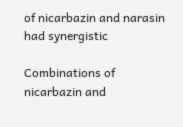of nicarbazin and narasin had synergistic

Combinations of nicarbazin and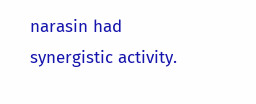narasin had synergistic activity.